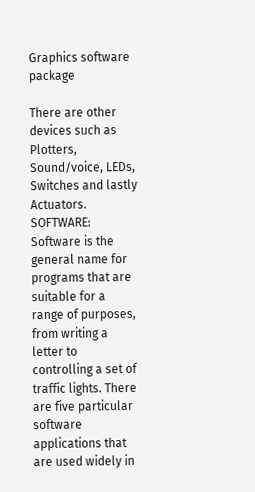Graphics software package

There are other devices such as Plotters, Sound/voice, LEDs, Switches and lastly Actuators. SOFTWARE: Software is the general name for programs that are suitable for a range of purposes, from writing a letter to controlling a set of traffic lights. There are five particular software applications that are used widely in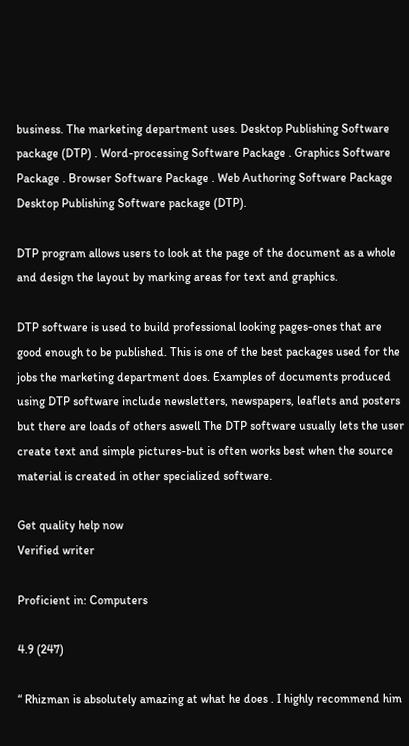business. The marketing department uses. Desktop Publishing Software package (DTP) . Word-processing Software Package . Graphics Software Package . Browser Software Package . Web Authoring Software Package Desktop Publishing Software package (DTP).

DTP program allows users to look at the page of the document as a whole and design the layout by marking areas for text and graphics.

DTP software is used to build professional looking pages-ones that are good enough to be published. This is one of the best packages used for the jobs the marketing department does. Examples of documents produced using DTP software include newsletters, newspapers, leaflets and posters but there are loads of others aswell The DTP software usually lets the user create text and simple pictures-but is often works best when the source material is created in other specialized software.

Get quality help now
Verified writer

Proficient in: Computers

4.9 (247)

“ Rhizman is absolutely amazing at what he does . I highly recommend him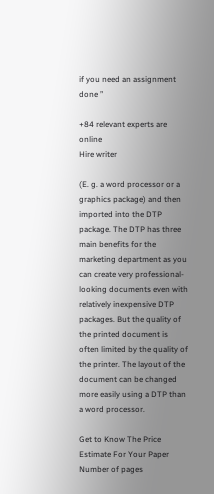if you need an assignment done ”

+84 relevant experts are online
Hire writer

(E. g. a word processor or a graphics package) and then imported into the DTP package. The DTP has three main benefits for the marketing department as you can create very professional-looking documents even with relatively inexpensive DTP packages. But the quality of the printed document is often limited by the quality of the printer. The layout of the document can be changed more easily using a DTP than a word processor.

Get to Know The Price Estimate For Your Paper
Number of pages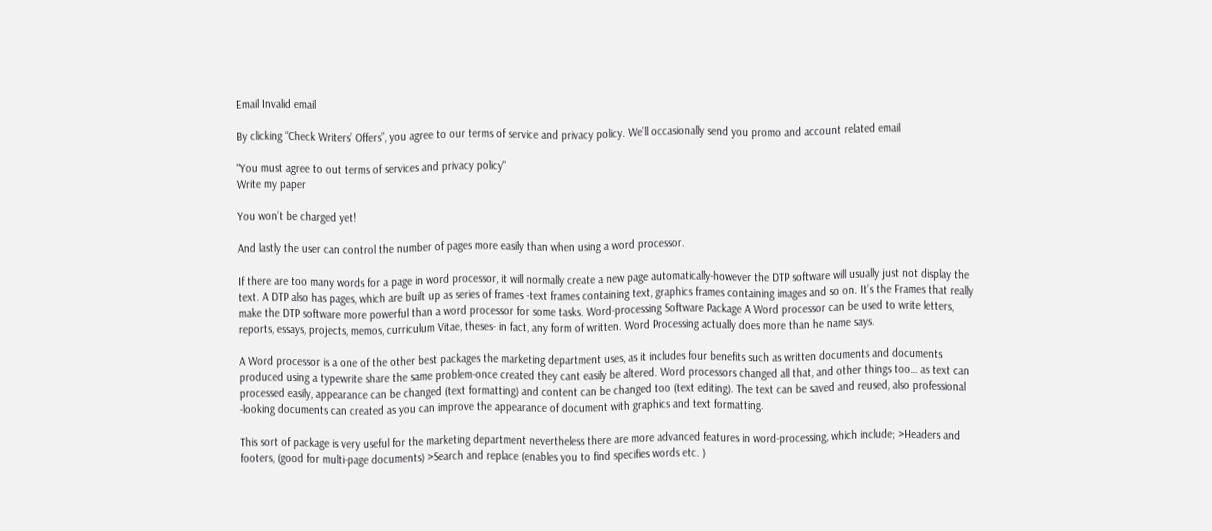Email Invalid email

By clicking “Check Writers’ Offers”, you agree to our terms of service and privacy policy. We’ll occasionally send you promo and account related email

"You must agree to out terms of services and privacy policy"
Write my paper

You won’t be charged yet!

And lastly the user can control the number of pages more easily than when using a word processor.

If there are too many words for a page in word processor, it will normally create a new page automatically-however the DTP software will usually just not display the text. A DTP also has pages, which are built up as series of frames -text frames containing text, graphics frames containing images and so on. It’s the Frames that really make the DTP software more powerful than a word processor for some tasks. Word-processing Software Package A Word processor can be used to write letters, reports, essays, projects, memos, curriculum Vitae, theses- in fact, any form of written. Word Processing actually does more than he name says.

A Word processor is a one of the other best packages the marketing department uses, as it includes four benefits such as written documents and documents produced using a typewrite share the same problem-once created they cant easily be altered. Word processors changed all that, and other things too… as text can processed easily, appearance can be changed (text formatting) and content can be changed too (text editing). The text can be saved and reused, also professional -looking documents can created as you can improve the appearance of document with graphics and text formatting.

This sort of package is very useful for the marketing department nevertheless there are more advanced features in word-processing, which include; >Headers and footers, (good for multi-page documents) >Search and replace (enables you to find specifies words etc. )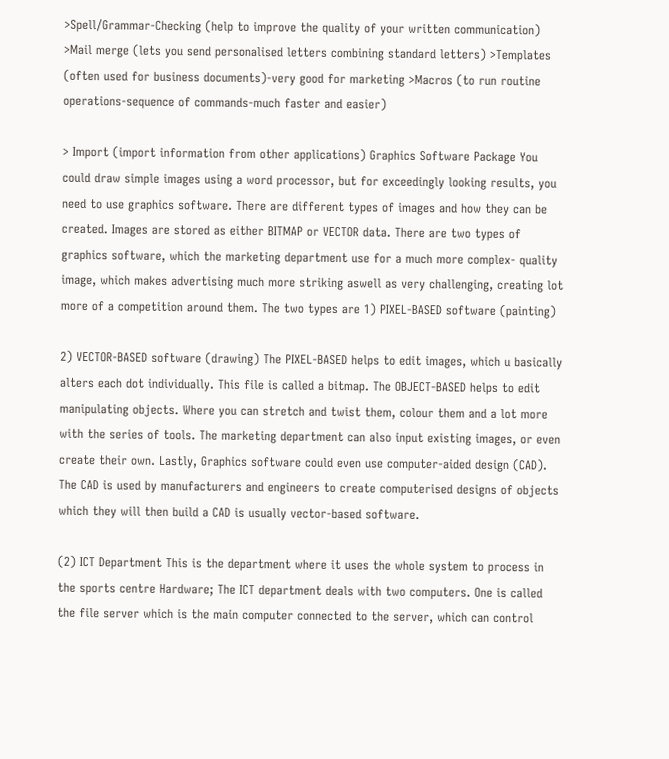>Spell/Grammar-Checking (help to improve the quality of your written communication) >Mail merge (lets you send personalised letters combining standard letters) >Templates (often used for business documents)-very good for marketing >Macros (to run routine operations-sequence of commands-much faster and easier)

> Import (import information from other applications) Graphics Software Package You could draw simple images using a word processor, but for exceedingly looking results, you need to use graphics software. There are different types of images and how they can be created. Images are stored as either BITMAP or VECTOR data. There are two types of graphics software, which the marketing department use for a much more complex- quality image, which makes advertising much more striking aswell as very challenging, creating lot more of a competition around them. The two types are 1) PIXEL-BASED software (painting)

2) VECTOR-BASED software (drawing) The PIXEL-BASED helps to edit images, which u basically alters each dot individually. This file is called a bitmap. The OBJECT-BASED helps to edit manipulating objects. Where you can stretch and twist them, colour them and a lot more with the series of tools. The marketing department can also input existing images, or even create their own. Lastly, Graphics software could even use computer-aided design (CAD). The CAD is used by manufacturers and engineers to create computerised designs of objects which they will then build a CAD is usually vector-based software.

(2) ICT Department This is the department where it uses the whole system to process in the sports centre Hardware; The ICT department deals with two computers. One is called the file server which is the main computer connected to the server, which can control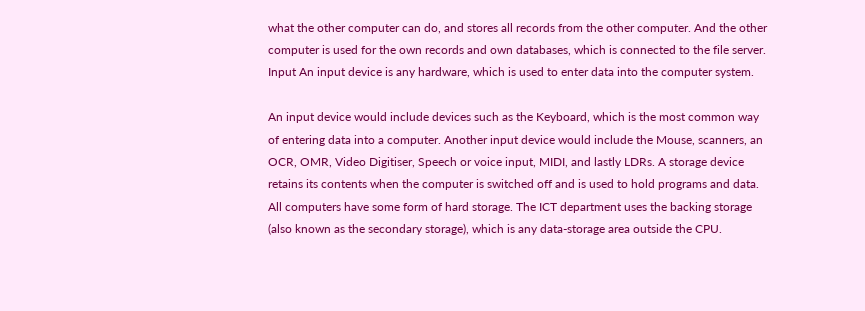what the other computer can do, and stores all records from the other computer. And the other computer is used for the own records and own databases, which is connected to the file server. Input An input device is any hardware, which is used to enter data into the computer system.

An input device would include devices such as the Keyboard, which is the most common way of entering data into a computer. Another input device would include the Mouse, scanners, an OCR, OMR, Video Digitiser, Speech or voice input, MIDI, and lastly LDRs. A storage device retains its contents when the computer is switched off and is used to hold programs and data. All computers have some form of hard storage. The ICT department uses the backing storage (also known as the secondary storage), which is any data-storage area outside the CPU.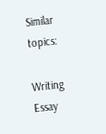Similar topics:

Writing Essay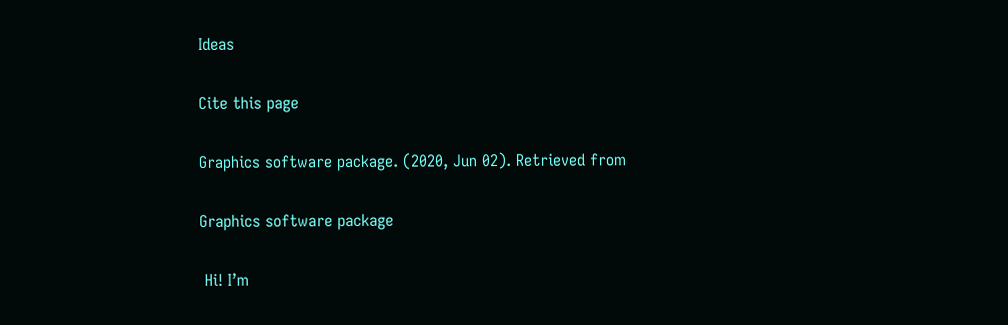Ideas

Cite this page

Graphics software package. (2020, Jun 02). Retrieved from

Graphics software package

 Hi! I’m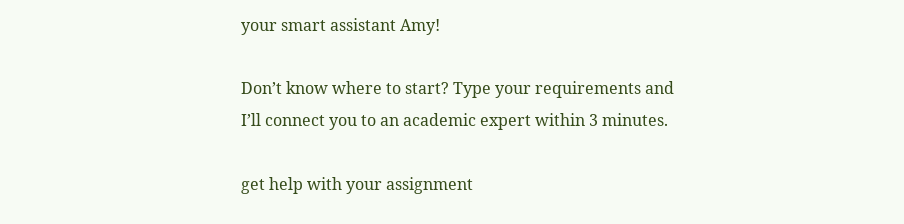your smart assistant Amy!

Don’t know where to start? Type your requirements and I’ll connect you to an academic expert within 3 minutes.

get help with your assignment